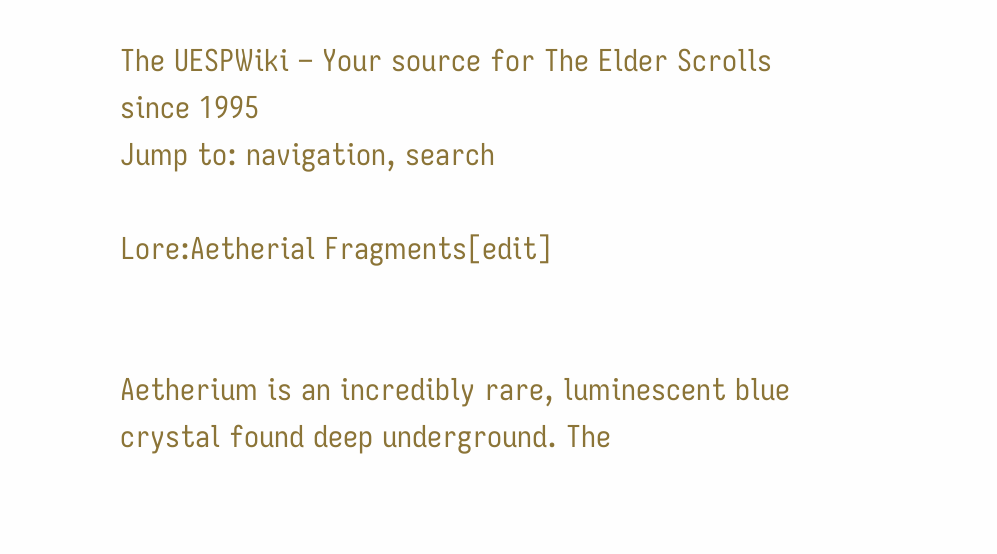The UESPWiki – Your source for The Elder Scrolls since 1995
Jump to: navigation, search

Lore:Aetherial Fragments[edit]


Aetherium is an incredibly rare, luminescent blue crystal found deep underground. The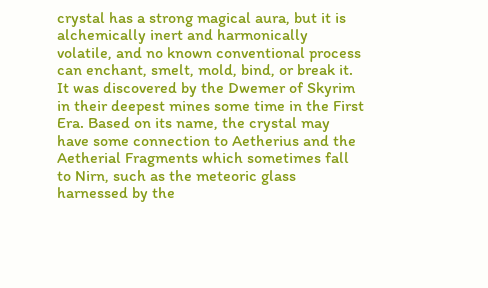crystal has a strong magical aura, but it is alchemically inert and harmonically volatile, and no known conventional process can enchant, smelt, mold, bind, or break it. It was discovered by the Dwemer of Skyrim in their deepest mines some time in the First Era. Based on its name, the crystal may have some connection to Aetherius and the Aetherial Fragments which sometimes fall to Nirn, such as the meteoric glass harnessed by the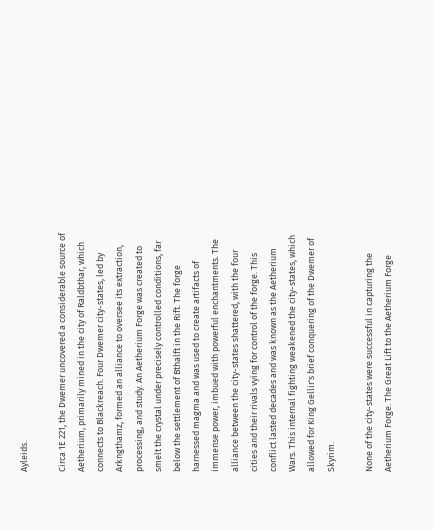Ayleids.

Circa 1E 221, the Dwemer uncovered a considerable source of Aetherium, primarily mined in the city of Raldbthar, which connects to Blackreach. Four Dwemer city-states, led by Arkngthamz, formed an alliance to oversee its extraction, processing, and study. An Aetherium Forge was created to smelt the crystal under precisely controlled conditions, far below the settlement of Bthalft in the Rift. The forge harnessed magma and was used to create artifacts of immense power, imbued with powerful enchantments. The alliance between the city-states shattered, with the four cities and their rivals vying for control of the forge. This conflict lasted decades and was known as the Aetherium Wars. This internal fighting weakened the city-states, which allowed for King Gellir's brief conquering of the Dwemer of Skyrim.

None of the city-states were successful in capturing the Aetherium Forge. The Great Lift to the Aetherium Forge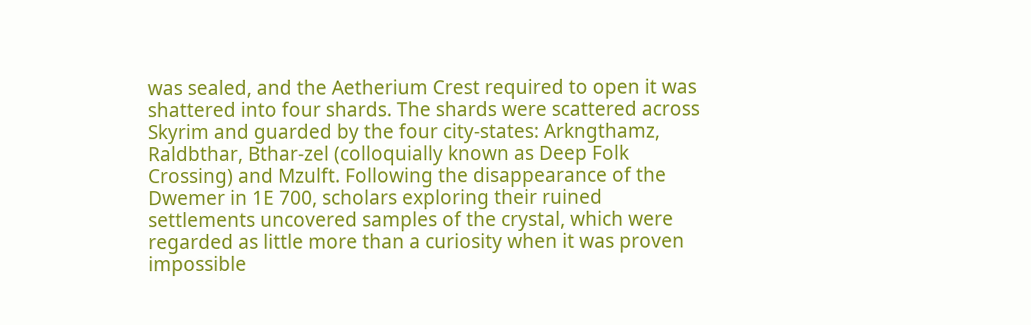was sealed, and the Aetherium Crest required to open it was shattered into four shards. The shards were scattered across Skyrim and guarded by the four city-states: Arkngthamz, Raldbthar, Bthar-zel (colloquially known as Deep Folk Crossing) and Mzulft. Following the disappearance of the Dwemer in 1E 700, scholars exploring their ruined settlements uncovered samples of the crystal, which were regarded as little more than a curiosity when it was proven impossible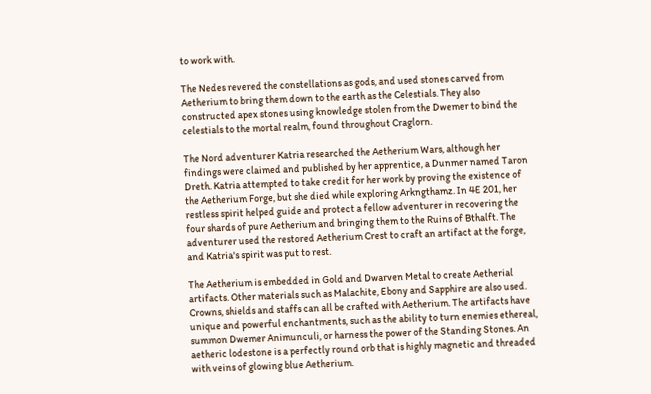to work with.

The Nedes revered the constellations as gods, and used stones carved from Aetherium to bring them down to the earth as the Celestials. They also constructed apex stones using knowledge stolen from the Dwemer to bind the celestials to the mortal realm, found throughout Craglorn.

The Nord adventurer Katria researched the Aetherium Wars, although her findings were claimed and published by her apprentice, a Dunmer named Taron Dreth. Katria attempted to take credit for her work by proving the existence of the Aetherium Forge, but she died while exploring Arkngthamz. In 4E 201, her restless spirit helped guide and protect a fellow adventurer in recovering the four shards of pure Aetherium and bringing them to the Ruins of Bthalft. The adventurer used the restored Aetherium Crest to craft an artifact at the forge, and Katria's spirit was put to rest.

The Aetherium is embedded in Gold and Dwarven Metal to create Aetherial artifacts. Other materials such as Malachite, Ebony and Sapphire are also used. Crowns, shields and staffs can all be crafted with Aetherium. The artifacts have unique and powerful enchantments, such as the ability to turn enemies ethereal, summon Dwemer Animunculi, or harness the power of the Standing Stones. An aetheric lodestone is a perfectly round orb that is highly magnetic and threaded with veins of glowing blue Aetherium.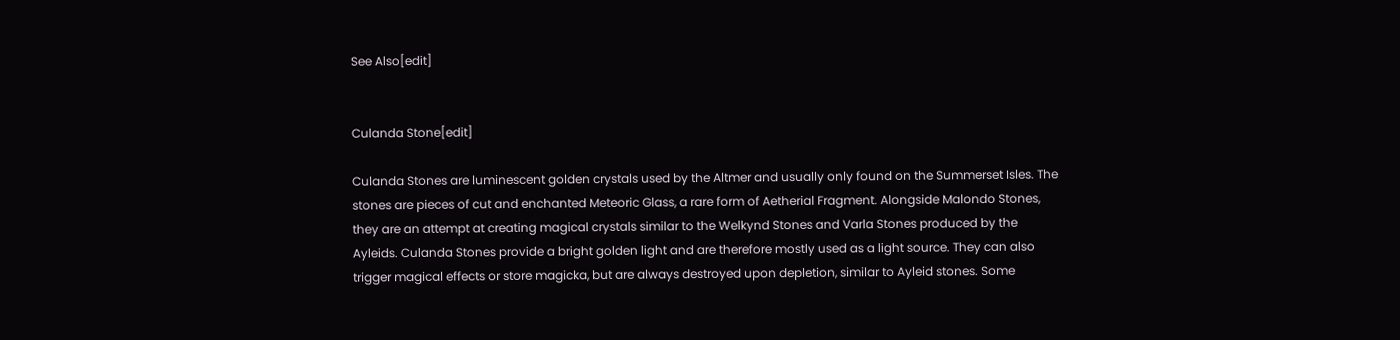See Also[edit]


Culanda Stone[edit]

Culanda Stones are luminescent golden crystals used by the Altmer and usually only found on the Summerset Isles. The stones are pieces of cut and enchanted Meteoric Glass, a rare form of Aetherial Fragment. Alongside Malondo Stones, they are an attempt at creating magical crystals similar to the Welkynd Stones and Varla Stones produced by the Ayleids. Culanda Stones provide a bright golden light and are therefore mostly used as a light source. They can also trigger magical effects or store magicka, but are always destroyed upon depletion, similar to Ayleid stones. Some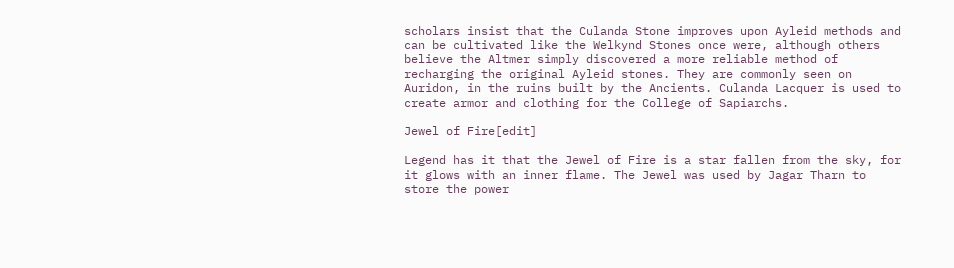scholars insist that the Culanda Stone improves upon Ayleid methods and can be cultivated like the Welkynd Stones once were, although others believe the Altmer simply discovered a more reliable method of recharging the original Ayleid stones. They are commonly seen on Auridon, in the ruins built by the Ancients. Culanda Lacquer is used to create armor and clothing for the College of Sapiarchs.

Jewel of Fire[edit]

Legend has it that the Jewel of Fire is a star fallen from the sky, for it glows with an inner flame. The Jewel was used by Jagar Tharn to store the power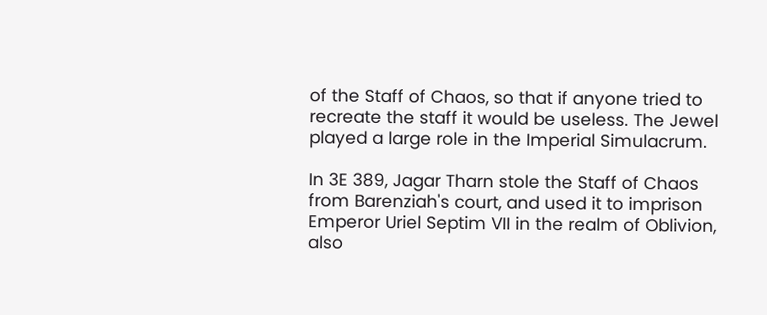of the Staff of Chaos, so that if anyone tried to recreate the staff it would be useless. The Jewel played a large role in the Imperial Simulacrum.

In 3E 389, Jagar Tharn stole the Staff of Chaos from Barenziah's court, and used it to imprison Emperor Uriel Septim VII in the realm of Oblivion, also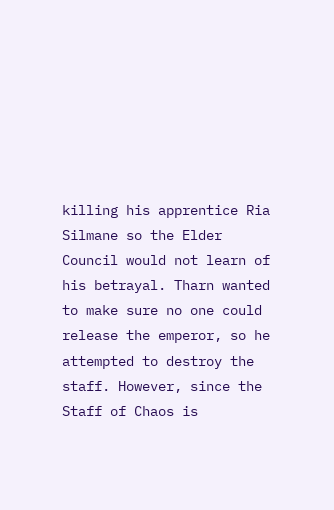killing his apprentice Ria Silmane so the Elder Council would not learn of his betrayal. Tharn wanted to make sure no one could release the emperor, so he attempted to destroy the staff. However, since the Staff of Chaos is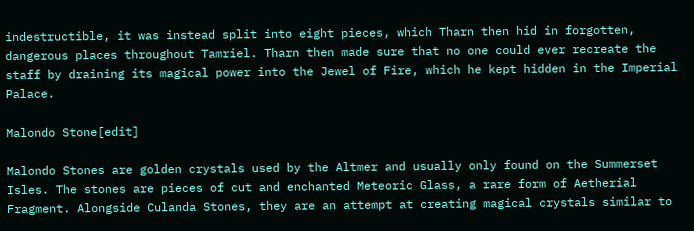indestructible, it was instead split into eight pieces, which Tharn then hid in forgotten, dangerous places throughout Tamriel. Tharn then made sure that no one could ever recreate the staff by draining its magical power into the Jewel of Fire, which he kept hidden in the Imperial Palace.

Malondo Stone[edit]

Malondo Stones are golden crystals used by the Altmer and usually only found on the Summerset Isles. The stones are pieces of cut and enchanted Meteoric Glass, a rare form of Aetherial Fragment. Alongside Culanda Stones, they are an attempt at creating magical crystals similar to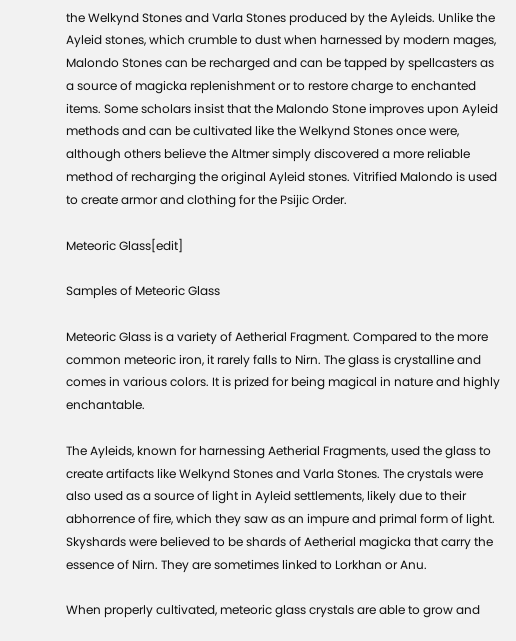the Welkynd Stones and Varla Stones produced by the Ayleids. Unlike the Ayleid stones, which crumble to dust when harnessed by modern mages, Malondo Stones can be recharged and can be tapped by spellcasters as a source of magicka replenishment or to restore charge to enchanted items. Some scholars insist that the Malondo Stone improves upon Ayleid methods and can be cultivated like the Welkynd Stones once were, although others believe the Altmer simply discovered a more reliable method of recharging the original Ayleid stones. Vitrified Malondo is used to create armor and clothing for the Psijic Order.

Meteoric Glass[edit]

Samples of Meteoric Glass

Meteoric Glass is a variety of Aetherial Fragment. Compared to the more common meteoric iron, it rarely falls to Nirn. The glass is crystalline and comes in various colors. It is prized for being magical in nature and highly enchantable.

The Ayleids, known for harnessing Aetherial Fragments, used the glass to create artifacts like Welkynd Stones and Varla Stones. The crystals were also used as a source of light in Ayleid settlements, likely due to their abhorrence of fire, which they saw as an impure and primal form of light. Skyshards were believed to be shards of Aetherial magicka that carry the essence of Nirn. They are sometimes linked to Lorkhan or Anu.

When properly cultivated, meteoric glass crystals are able to grow and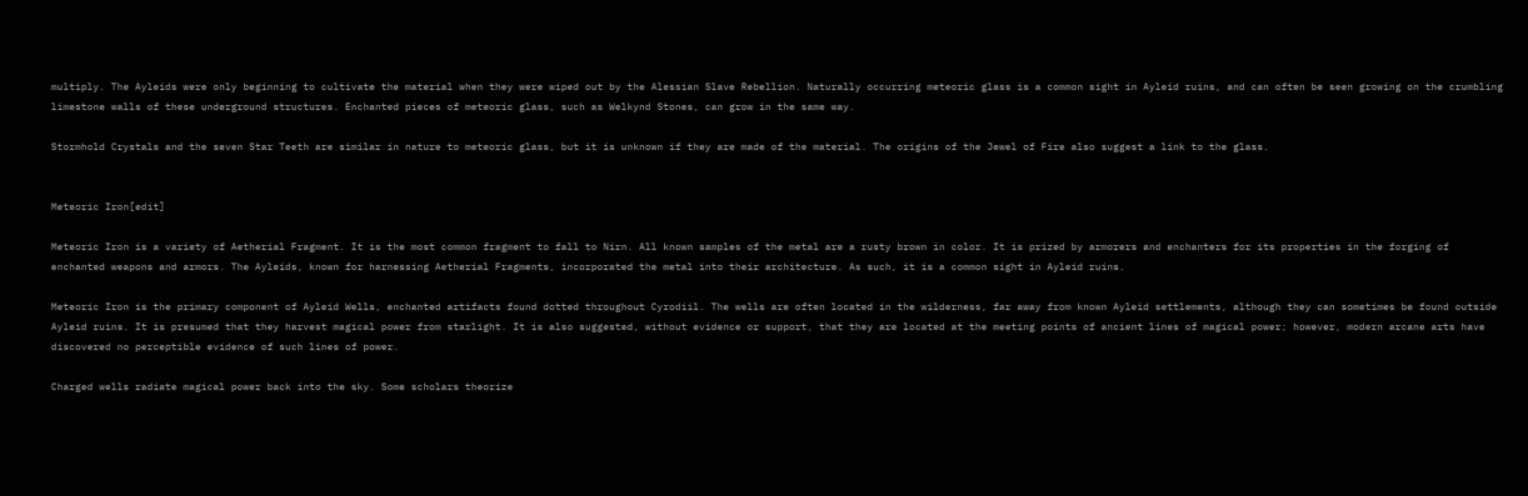multiply. The Ayleids were only beginning to cultivate the material when they were wiped out by the Alessian Slave Rebellion. Naturally occurring meteoric glass is a common sight in Ayleid ruins, and can often be seen growing on the crumbling limestone walls of these underground structures. Enchanted pieces of meteoric glass, such as Welkynd Stones, can grow in the same way.

Stormhold Crystals and the seven Star Teeth are similar in nature to meteoric glass, but it is unknown if they are made of the material. The origins of the Jewel of Fire also suggest a link to the glass.


Meteoric Iron[edit]

Meteoric Iron is a variety of Aetherial Fragment. It is the most common fragment to fall to Nirn. All known samples of the metal are a rusty brown in color. It is prized by armorers and enchanters for its properties in the forging of enchanted weapons and armors. The Ayleids, known for harnessing Aetherial Fragments, incorporated the metal into their architecture. As such, it is a common sight in Ayleid ruins.

Meteoric Iron is the primary component of Ayleid Wells, enchanted artifacts found dotted throughout Cyrodiil. The wells are often located in the wilderness, far away from known Ayleid settlements, although they can sometimes be found outside Ayleid ruins. It is presumed that they harvest magical power from starlight. It is also suggested, without evidence or support, that they are located at the meeting points of ancient lines of magical power; however, modern arcane arts have discovered no perceptible evidence of such lines of power.

Charged wells radiate magical power back into the sky. Some scholars theorize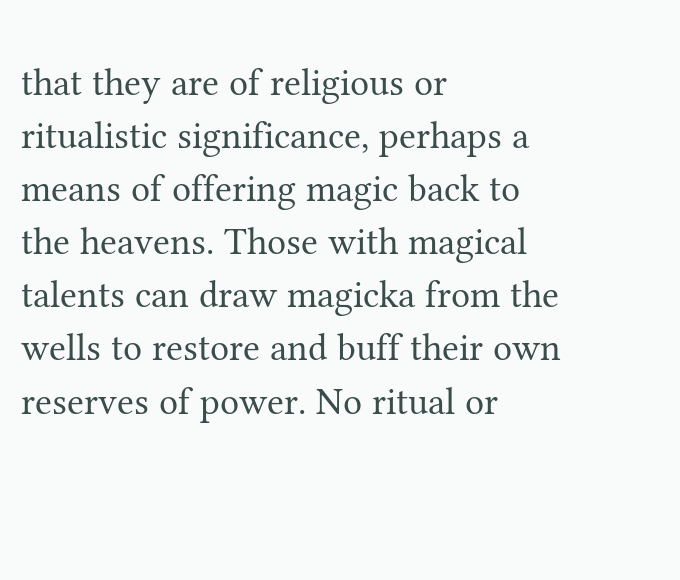that they are of religious or ritualistic significance, perhaps a means of offering magic back to the heavens. Those with magical talents can draw magicka from the wells to restore and buff their own reserves of power. No ritual or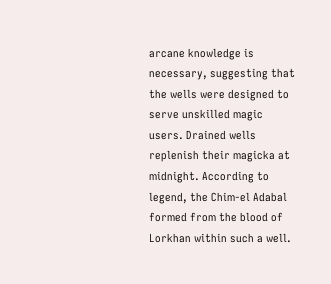arcane knowledge is necessary, suggesting that the wells were designed to serve unskilled magic users. Drained wells replenish their magicka at midnight. According to legend, the Chim-el Adabal formed from the blood of Lorkhan within such a well.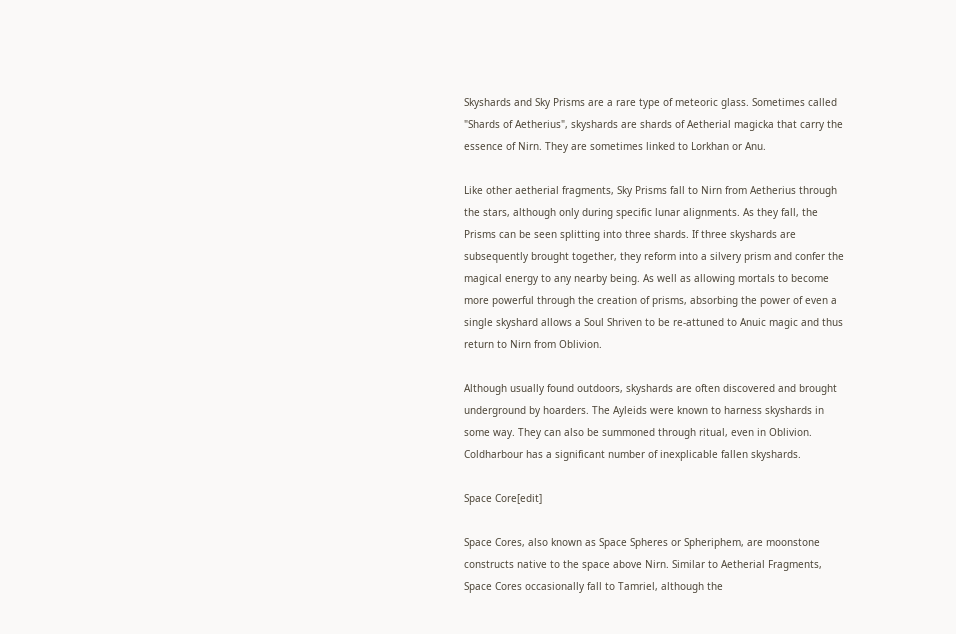Skyshards and Sky Prisms are a rare type of meteoric glass. Sometimes called "Shards of Aetherius", skyshards are shards of Aetherial magicka that carry the essence of Nirn. They are sometimes linked to Lorkhan or Anu.

Like other aetherial fragments, Sky Prisms fall to Nirn from Aetherius through the stars, although only during specific lunar alignments. As they fall, the Prisms can be seen splitting into three shards. If three skyshards are subsequently brought together, they reform into a silvery prism and confer the magical energy to any nearby being. As well as allowing mortals to become more powerful through the creation of prisms, absorbing the power of even a single skyshard allows a Soul Shriven to be re-attuned to Anuic magic and thus return to Nirn from Oblivion.

Although usually found outdoors, skyshards are often discovered and brought underground by hoarders. The Ayleids were known to harness skyshards in some way. They can also be summoned through ritual, even in Oblivion. Coldharbour has a significant number of inexplicable fallen skyshards.

Space Core[edit]

Space Cores, also known as Space Spheres or Spheriphem, are moonstone constructs native to the space above Nirn. Similar to Aetherial Fragments, Space Cores occasionally fall to Tamriel, although the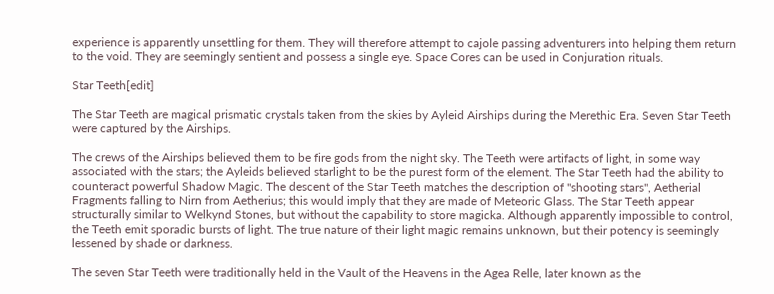experience is apparently unsettling for them. They will therefore attempt to cajole passing adventurers into helping them return to the void. They are seemingly sentient and possess a single eye. Space Cores can be used in Conjuration rituals.

Star Teeth[edit]

The Star Teeth are magical prismatic crystals taken from the skies by Ayleid Airships during the Merethic Era. Seven Star Teeth were captured by the Airships.

The crews of the Airships believed them to be fire gods from the night sky. The Teeth were artifacts of light, in some way associated with the stars; the Ayleids believed starlight to be the purest form of the element. The Star Teeth had the ability to counteract powerful Shadow Magic. The descent of the Star Teeth matches the description of "shooting stars", Aetherial Fragments falling to Nirn from Aetherius; this would imply that they are made of Meteoric Glass. The Star Teeth appear structurally similar to Welkynd Stones, but without the capability to store magicka. Although apparently impossible to control, the Teeth emit sporadic bursts of light. The true nature of their light magic remains unknown, but their potency is seemingly lessened by shade or darkness.

The seven Star Teeth were traditionally held in the Vault of the Heavens in the Agea Relle, later known as the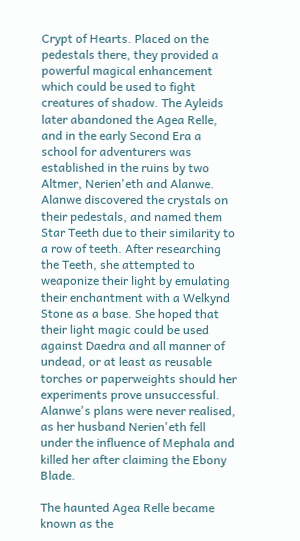Crypt of Hearts. Placed on the pedestals there, they provided a powerful magical enhancement which could be used to fight creatures of shadow. The Ayleids later abandoned the Agea Relle, and in the early Second Era a school for adventurers was established in the ruins by two Altmer, Nerien'eth and Alanwe. Alanwe discovered the crystals on their pedestals, and named them Star Teeth due to their similarity to a row of teeth. After researching the Teeth, she attempted to weaponize their light by emulating their enchantment with a Welkynd Stone as a base. She hoped that their light magic could be used against Daedra and all manner of undead, or at least as reusable torches or paperweights should her experiments prove unsuccessful. Alanwe's plans were never realised, as her husband Nerien'eth fell under the influence of Mephala and killed her after claiming the Ebony Blade.

The haunted Agea Relle became known as the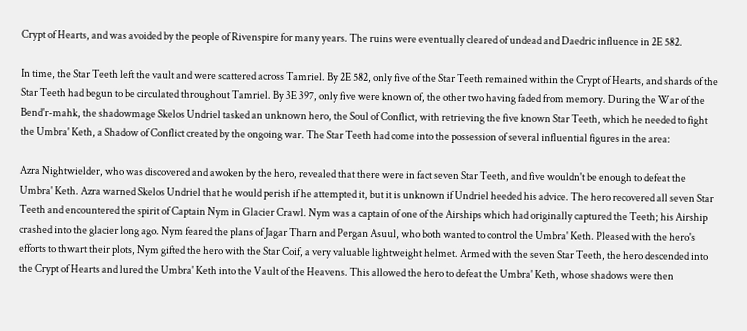Crypt of Hearts, and was avoided by the people of Rivenspire for many years. The ruins were eventually cleared of undead and Daedric influence in 2E 582.

In time, the Star Teeth left the vault and were scattered across Tamriel. By 2E 582, only five of the Star Teeth remained within the Crypt of Hearts, and shards of the Star Teeth had begun to be circulated throughout Tamriel. By 3E 397, only five were known of, the other two having faded from memory. During the War of the Bend'r-mahk, the shadowmage Skelos Undriel tasked an unknown hero, the Soul of Conflict, with retrieving the five known Star Teeth, which he needed to fight the Umbra' Keth, a Shadow of Conflict created by the ongoing war. The Star Teeth had come into the possession of several influential figures in the area:

Azra Nightwielder, who was discovered and awoken by the hero, revealed that there were in fact seven Star Teeth, and five wouldn't be enough to defeat the Umbra' Keth. Azra warned Skelos Undriel that he would perish if he attempted it, but it is unknown if Undriel heeded his advice. The hero recovered all seven Star Teeth and encountered the spirit of Captain Nym in Glacier Crawl. Nym was a captain of one of the Airships which had originally captured the Teeth; his Airship crashed into the glacier long ago. Nym feared the plans of Jagar Tharn and Pergan Asuul, who both wanted to control the Umbra' Keth. Pleased with the hero's efforts to thwart their plots, Nym gifted the hero with the Star Coif, a very valuable lightweight helmet. Armed with the seven Star Teeth, the hero descended into the Crypt of Hearts and lured the Umbra' Keth into the Vault of the Heavens. This allowed the hero to defeat the Umbra' Keth, whose shadows were then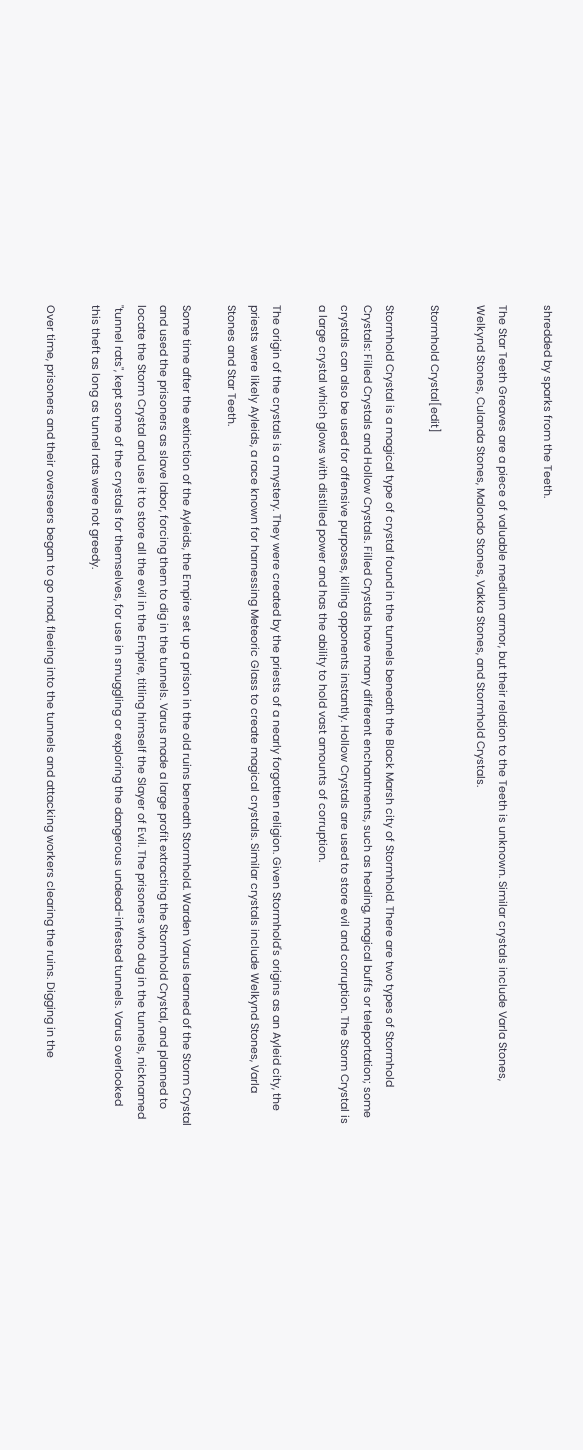shredded by sparks from the Teeth.

The Star Teeth Greaves are a piece of valuable medium armor, but their relation to the Teeth is unknown. Similar crystals include Varla Stones, Welkynd Stones, Culanda Stones, Malondo Stones, Vakka Stones, and Stormhold Crystals.

Stormhold Crystal[edit]

Stormhold Crystal is a magical type of crystal found in the tunnels beneath the Black Marsh city of Stormhold. There are two types of Stormhold Crystals: Filled Crystals and Hollow Crystals. Filled Crystals have many different enchantments, such as healing, magical buffs or teleportation; some crystals can also be used for offensive purposes, killing opponents instantly. Hollow Crystals are used to store evil and corruption. The Storm Crystal is a large crystal which glows with distilled power and has the ability to hold vast amounts of corruption.

The origin of the crystals is a mystery. They were created by the priests of a nearly forgotten religion. Given Stormhold's origins as an Ayleid city, the priests were likely Ayleids, a race known for harnessing Meteoric Glass to create magical crystals. Similar crystals include Welkynd Stones, Varla Stones and Star Teeth.

Some time after the extinction of the Ayleids, the Empire set up a prison in the old ruins beneath Stormhold. Warden Varus learned of the Storm Crystal and used the prisoners as slave labor, forcing them to dig in the tunnels. Varus made a large profit extracting the Stormhold Crystal, and planned to locate the Storm Crystal and use it to store all the evil in the Empire, titling himself the Slayer of Evil. The prisoners who dug in the tunnels, nicknamed "tunnel rats", kept some of the crystals for themselves, for use in smuggling or exploring the dangerous undead-infested tunnels. Varus overlooked this theft as long as tunnel rats were not greedy.

Over time, prisoners and their overseers began to go mad, fleeing into the tunnels and attacking workers clearing the ruins. Digging in the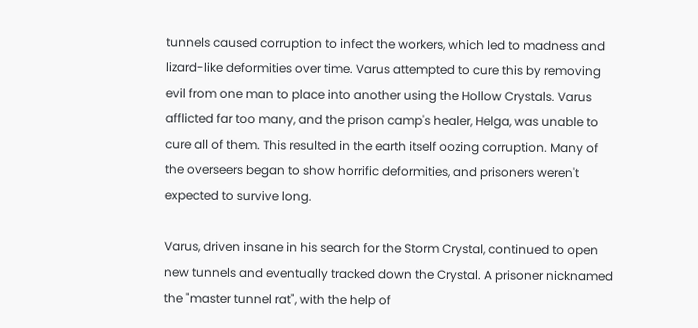tunnels caused corruption to infect the workers, which led to madness and lizard-like deformities over time. Varus attempted to cure this by removing evil from one man to place into another using the Hollow Crystals. Varus afflicted far too many, and the prison camp's healer, Helga, was unable to cure all of them. This resulted in the earth itself oozing corruption. Many of the overseers began to show horrific deformities, and prisoners weren't expected to survive long.

Varus, driven insane in his search for the Storm Crystal, continued to open new tunnels and eventually tracked down the Crystal. A prisoner nicknamed the "master tunnel rat", with the help of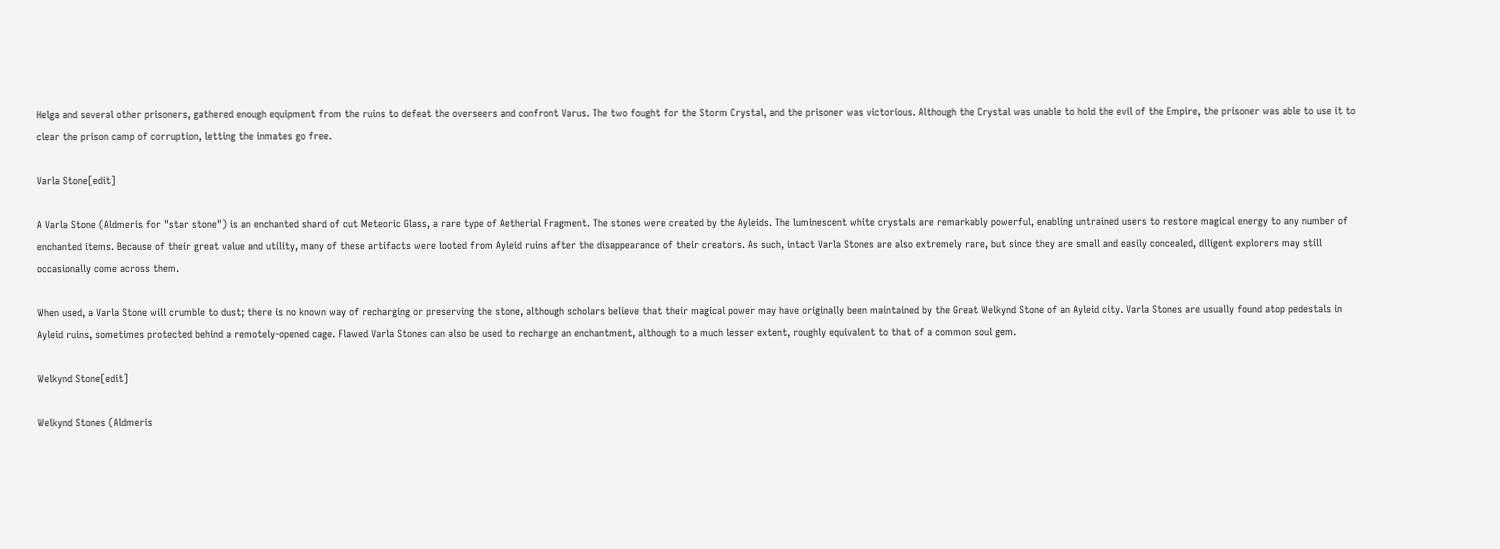Helga and several other prisoners, gathered enough equipment from the ruins to defeat the overseers and confront Varus. The two fought for the Storm Crystal, and the prisoner was victorious. Although the Crystal was unable to hold the evil of the Empire, the prisoner was able to use it to clear the prison camp of corruption, letting the inmates go free.

Varla Stone[edit]

A Varla Stone (Aldmeris for "star stone") is an enchanted shard of cut Meteoric Glass, a rare type of Aetherial Fragment. The stones were created by the Ayleids. The luminescent white crystals are remarkably powerful, enabling untrained users to restore magical energy to any number of enchanted items. Because of their great value and utility, many of these artifacts were looted from Ayleid ruins after the disappearance of their creators. As such, intact Varla Stones are also extremely rare, but since they are small and easily concealed, diligent explorers may still occasionally come across them.

When used, a Varla Stone will crumble to dust; there is no known way of recharging or preserving the stone, although scholars believe that their magical power may have originally been maintained by the Great Welkynd Stone of an Ayleid city. Varla Stones are usually found atop pedestals in Ayleid ruins, sometimes protected behind a remotely-opened cage. Flawed Varla Stones can also be used to recharge an enchantment, although to a much lesser extent, roughly equivalent to that of a common soul gem.

Welkynd Stone[edit]

Welkynd Stones (Aldmeris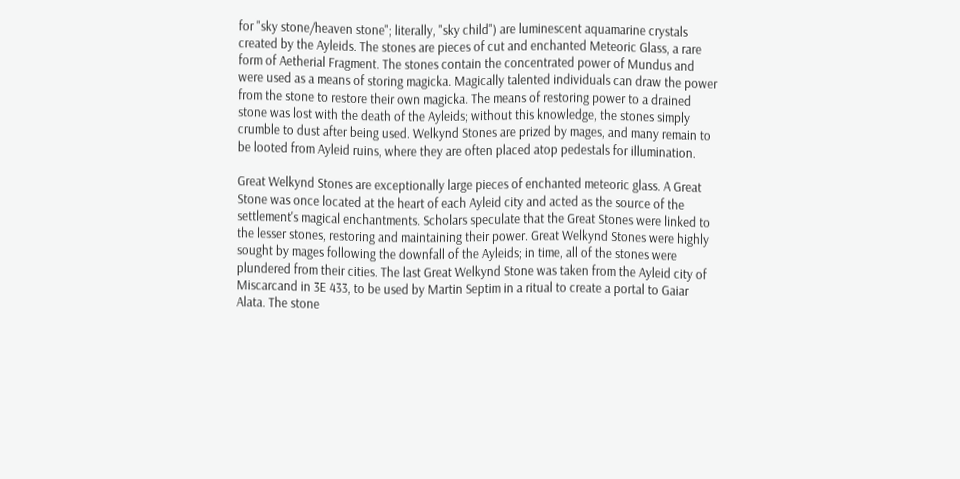for "sky stone/heaven stone"; literally, "sky child") are luminescent aquamarine crystals created by the Ayleids. The stones are pieces of cut and enchanted Meteoric Glass, a rare form of Aetherial Fragment. The stones contain the concentrated power of Mundus and were used as a means of storing magicka. Magically talented individuals can draw the power from the stone to restore their own magicka. The means of restoring power to a drained stone was lost with the death of the Ayleids; without this knowledge, the stones simply crumble to dust after being used. Welkynd Stones are prized by mages, and many remain to be looted from Ayleid ruins, where they are often placed atop pedestals for illumination.

Great Welkynd Stones are exceptionally large pieces of enchanted meteoric glass. A Great Stone was once located at the heart of each Ayleid city and acted as the source of the settlement's magical enchantments. Scholars speculate that the Great Stones were linked to the lesser stones, restoring and maintaining their power. Great Welkynd Stones were highly sought by mages following the downfall of the Ayleids; in time, all of the stones were plundered from their cities. The last Great Welkynd Stone was taken from the Ayleid city of Miscarcand in 3E 433, to be used by Martin Septim in a ritual to create a portal to Gaiar Alata. The stone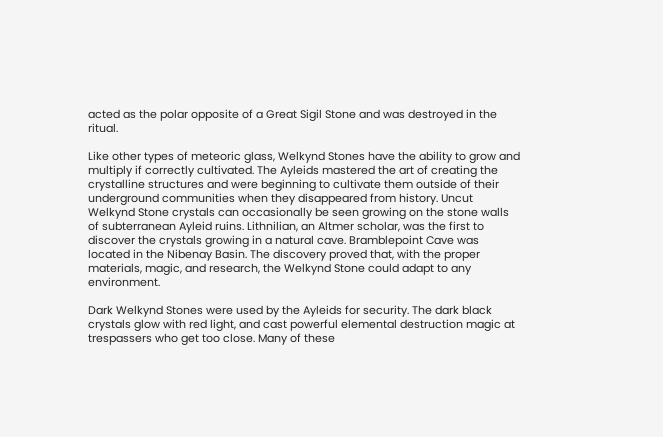acted as the polar opposite of a Great Sigil Stone and was destroyed in the ritual.

Like other types of meteoric glass, Welkynd Stones have the ability to grow and multiply if correctly cultivated. The Ayleids mastered the art of creating the crystalline structures and were beginning to cultivate them outside of their underground communities when they disappeared from history. Uncut Welkynd Stone crystals can occasionally be seen growing on the stone walls of subterranean Ayleid ruins. Lithnilian, an Altmer scholar, was the first to discover the crystals growing in a natural cave. Bramblepoint Cave was located in the Nibenay Basin. The discovery proved that, with the proper materials, magic, and research, the Welkynd Stone could adapt to any environment.

Dark Welkynd Stones were used by the Ayleids for security. The dark black crystals glow with red light, and cast powerful elemental destruction magic at trespassers who get too close. Many of these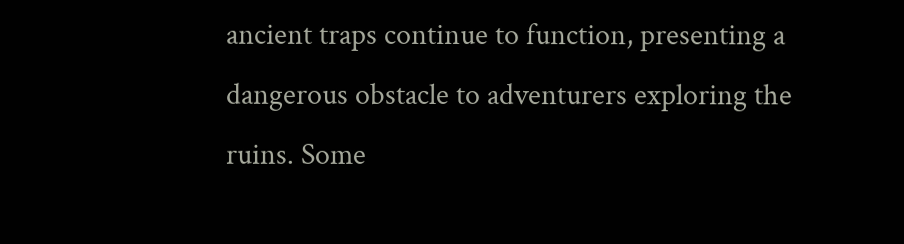ancient traps continue to function, presenting a dangerous obstacle to adventurers exploring the ruins. Some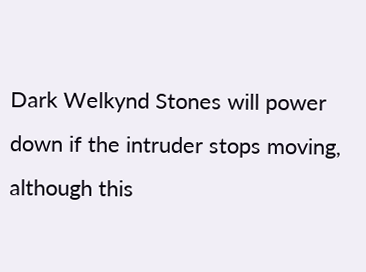Dark Welkynd Stones will power down if the intruder stops moving, although this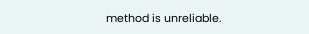method is unreliable.